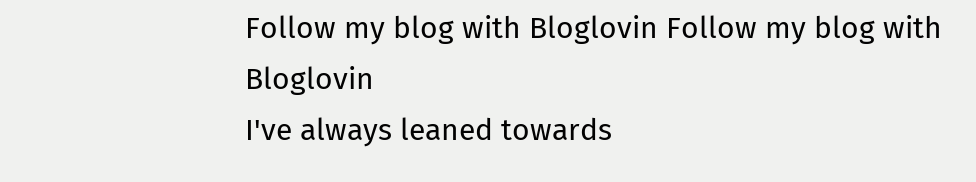Follow my blog with Bloglovin Follow my blog with Bloglovin
I've always leaned towards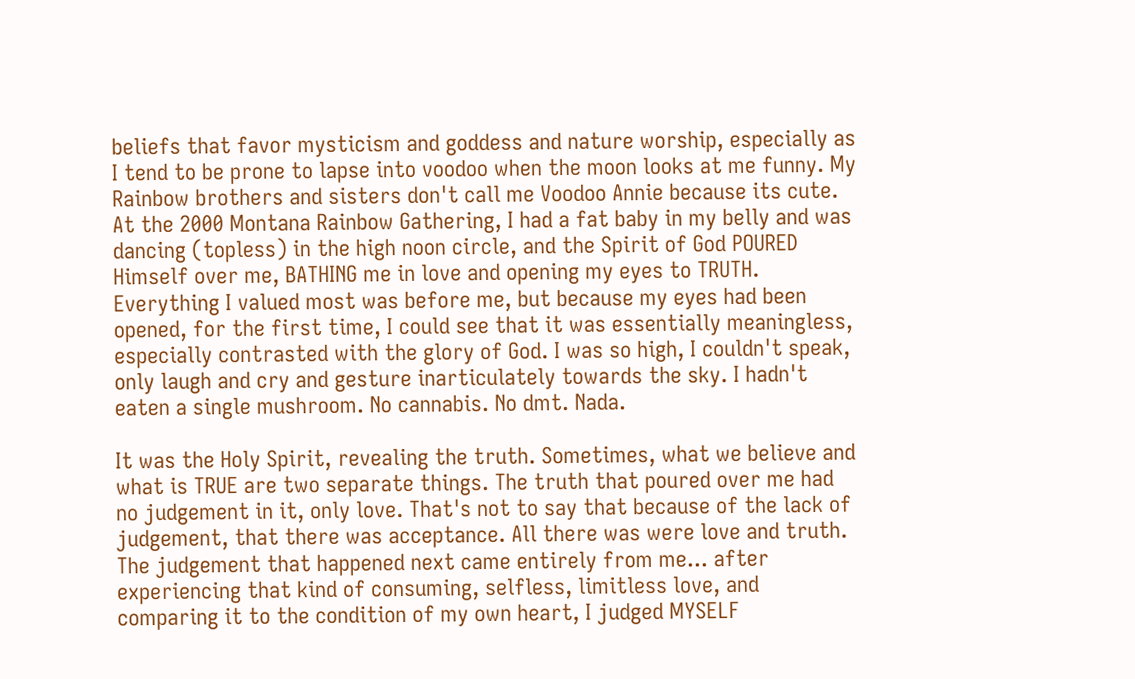beliefs that favor mysticism and goddess and nature worship, especially as I tend to be prone to lapse into voodoo when the moon looks at me funny. My Rainbow brothers and sisters don't call me Voodoo Annie because its cute. At the 2000 Montana Rainbow Gathering, I had a fat baby in my belly and was dancing (topless) in the high noon circle, and the Spirit of God POURED Himself over me, BATHING me in love and opening my eyes to TRUTH. Everything I valued most was before me, but because my eyes had been opened, for the first time, I could see that it was essentially meaningless, especially contrasted with the glory of God. I was so high, I couldn't speak, only laugh and cry and gesture inarticulately towards the sky. I hadn't eaten a single mushroom. No cannabis. No dmt. Nada.

It was the Holy Spirit, revealing the truth. Sometimes, what we believe and what is TRUE are two separate things. The truth that poured over me had no judgement in it, only love. That's not to say that because of the lack of judgement, that there was acceptance. All there was were love and truth. The judgement that happened next came entirely from me... after experiencing that kind of consuming, selfless, limitless love, and comparing it to the condition of my own heart, I judged MYSELF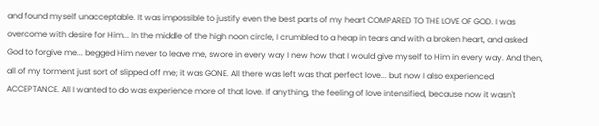and found myself unacceptable. It was impossible to justify even the best parts of my heart COMPARED TO THE LOVE OF GOD. I was overcome with desire for Him... In the middle of the high noon circle, I crumbled to a heap in tears and with a broken heart, and asked God to forgive me... begged Him never to leave me, swore in every way I new how that I would give myself to Him in every way. And then, all of my torment just sort of slipped off me; it was GONE. All there was left was that perfect love... but now I also experienced ACCEPTANCE. All I wanted to do was experience more of that love. If anything, the feeling of love intensified, because now it wasn't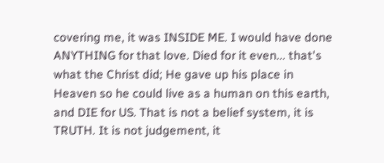covering me, it was INSIDE ME. I would have done ANYTHING for that love. Died for it even... that's what the Christ did; He gave up his place in Heaven so he could live as a human on this earth, and DIE for US. That is not a belief system, it is TRUTH. It is not judgement, it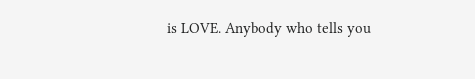is LOVE. Anybody who tells you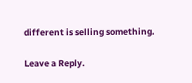different is selling something.

Leave a Reply.